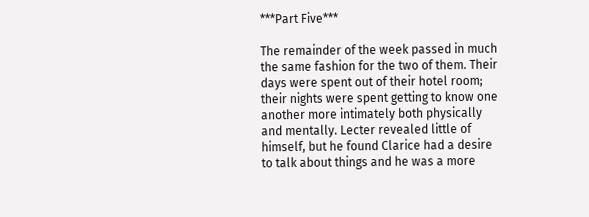***Part Five***

The remainder of the week passed in much the same fashion for the two of them. Their days were spent out of their hotel room; their nights were spent getting to know one another more intimately both physically and mentally. Lecter revealed little of himself, but he found Clarice had a desire to talk about things and he was a more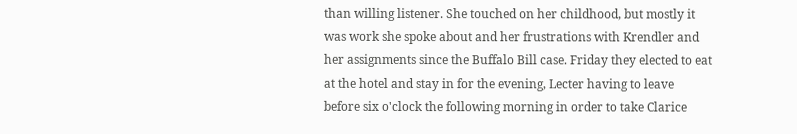than willing listener. She touched on her childhood, but mostly it was work she spoke about and her frustrations with Krendler and her assignments since the Buffalo Bill case. Friday they elected to eat at the hotel and stay in for the evening, Lecter having to leave before six o'clock the following morning in order to take Clarice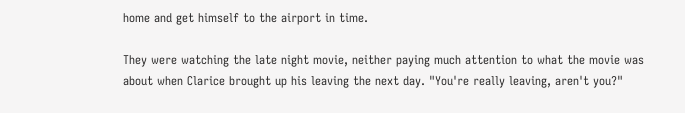home and get himself to the airport in time.

They were watching the late night movie, neither paying much attention to what the movie was about when Clarice brought up his leaving the next day. "You're really leaving, aren't you?"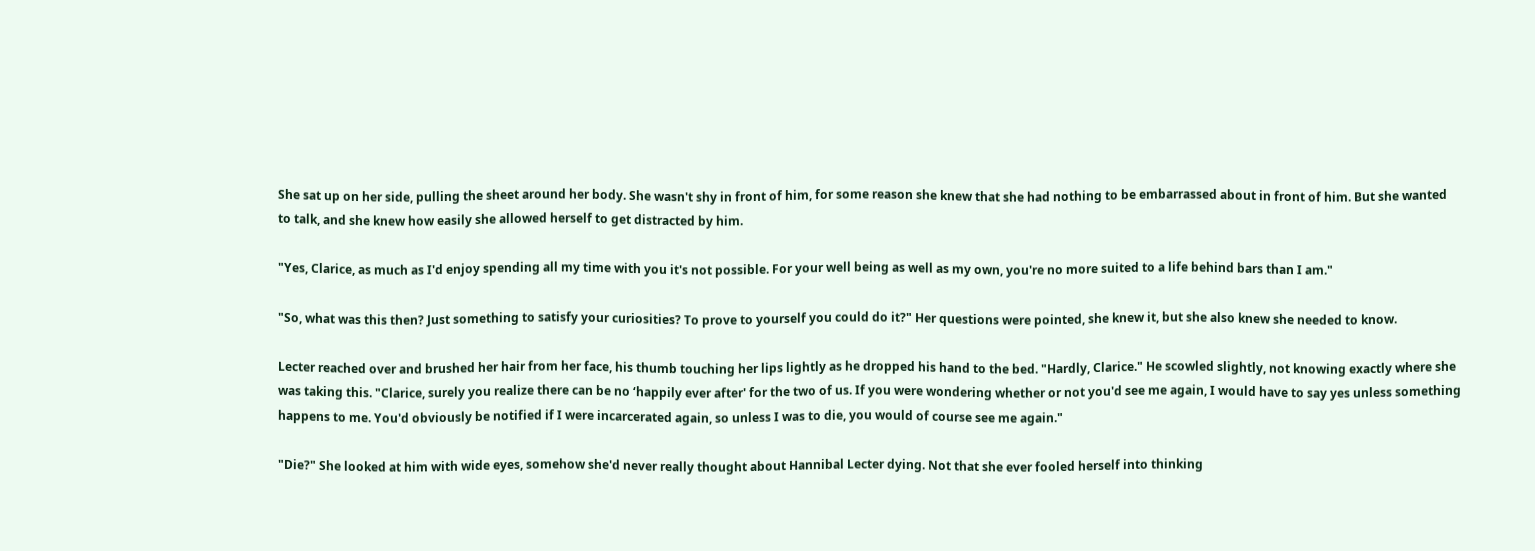She sat up on her side, pulling the sheet around her body. She wasn't shy in front of him, for some reason she knew that she had nothing to be embarrassed about in front of him. But she wanted to talk, and she knew how easily she allowed herself to get distracted by him.

"Yes, Clarice, as much as I'd enjoy spending all my time with you it's not possible. For your well being as well as my own, you're no more suited to a life behind bars than I am."

"So, what was this then? Just something to satisfy your curiosities? To prove to yourself you could do it?" Her questions were pointed, she knew it, but she also knew she needed to know.

Lecter reached over and brushed her hair from her face, his thumb touching her lips lightly as he dropped his hand to the bed. "Hardly, Clarice." He scowled slightly, not knowing exactly where she was taking this. "Clarice, surely you realize there can be no ‘happily ever after' for the two of us. If you were wondering whether or not you'd see me again, I would have to say yes unless something happens to me. You'd obviously be notified if I were incarcerated again, so unless I was to die, you would of course see me again."

"Die?" She looked at him with wide eyes, somehow she'd never really thought about Hannibal Lecter dying. Not that she ever fooled herself into thinking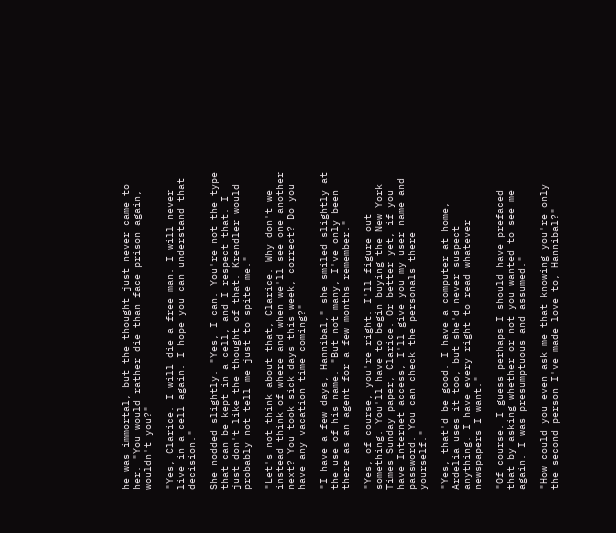he was immortal, but the thought just never came to her. "You would rather die than face prison again, wouldn't you?"

"Yes, Clarice. I will die a free man. I will never live in a cell again. I hope you can understand that decision."

She nodded slightly. "Yes, I can. You're not the type that can be kept in a cell, and I respect that. I just don't like the thought of that. Krendler would probably not tell me just to spite me."

"Let's not think about that, Clarice. Why don't we instead think of where and when we'll see one another next? You took sick days this week, correct? Do you have any vacation time coming?"

"I have a few days, Hannibal," she smiled slightly at the use of his name. "But not many, I've only been there as an agent for a few months remember."

"Yes, of course, you're right. I'll figure out something. You'll have to begin buying the New York Times Sunday paper, Clarice. Or better yet, if you have Internet access, I'll give you my user name and password. You can check the personals there yourself."

"Yes, that'd be good. I have a computer at home, Ardelia uses it too, but she'd never suspect anything. I have every right to read whatever newspapers I want."

"Of course. I guess perhaps I should have prefaced that by asking whether or not you wanted to see me again. I was presumptuous and assumed."

"How could you even ask me that knowing you're only the second person I've made love to, Hannibal?"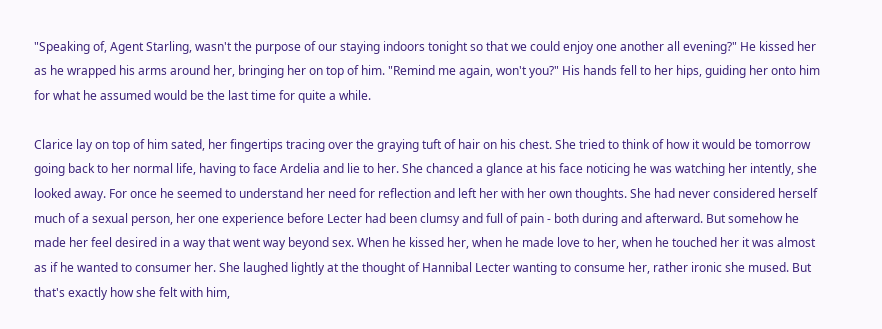"Speaking of, Agent Starling, wasn't the purpose of our staying indoors tonight so that we could enjoy one another all evening?" He kissed her as he wrapped his arms around her, bringing her on top of him. "Remind me again, won't you?" His hands fell to her hips, guiding her onto him for what he assumed would be the last time for quite a while.

Clarice lay on top of him sated, her fingertips tracing over the graying tuft of hair on his chest. She tried to think of how it would be tomorrow going back to her normal life, having to face Ardelia and lie to her. She chanced a glance at his face noticing he was watching her intently, she looked away. For once he seemed to understand her need for reflection and left her with her own thoughts. She had never considered herself much of a sexual person, her one experience before Lecter had been clumsy and full of pain - both during and afterward. But somehow he made her feel desired in a way that went way beyond sex. When he kissed her, when he made love to her, when he touched her it was almost as if he wanted to consumer her. She laughed lightly at the thought of Hannibal Lecter wanting to consume her, rather ironic she mused. But that's exactly how she felt with him,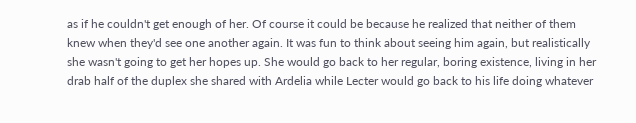as if he couldn't get enough of her. Of course it could be because he realized that neither of them knew when they'd see one another again. It was fun to think about seeing him again, but realistically she wasn't going to get her hopes up. She would go back to her regular, boring existence, living in her drab half of the duplex she shared with Ardelia while Lecter would go back to his life doing whatever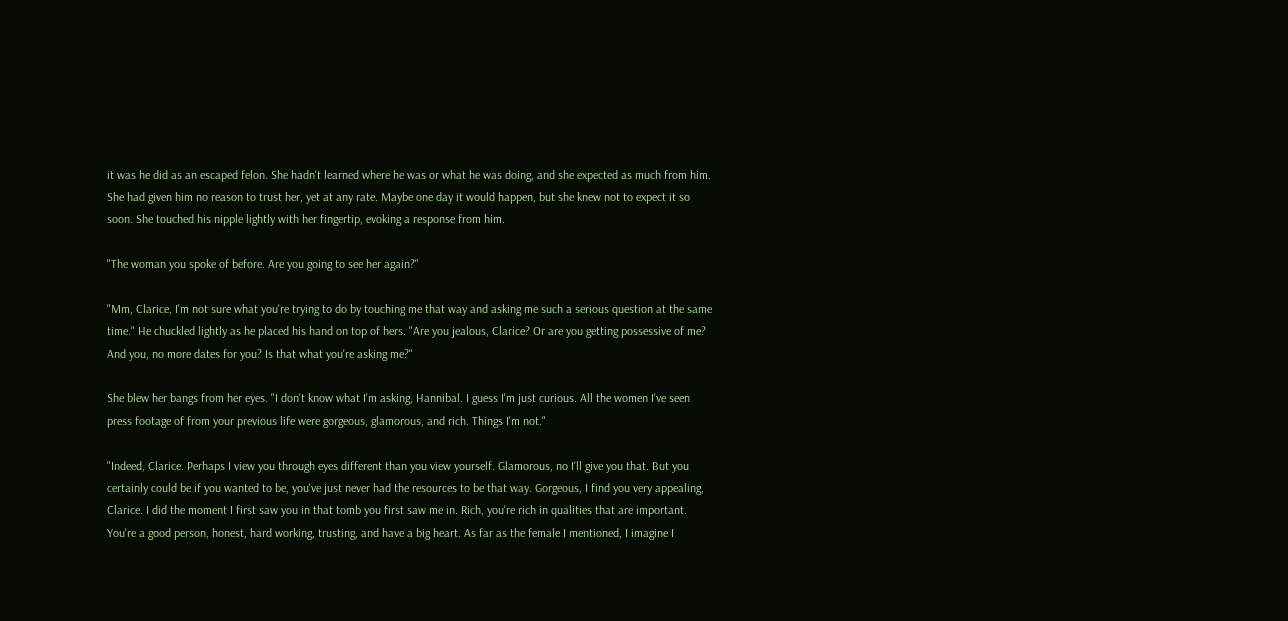it was he did as an escaped felon. She hadn't learned where he was or what he was doing, and she expected as much from him. She had given him no reason to trust her, yet at any rate. Maybe one day it would happen, but she knew not to expect it so soon. She touched his nipple lightly with her fingertip, evoking a response from him.

"The woman you spoke of before. Are you going to see her again?"

"Mm, Clarice, I'm not sure what you're trying to do by touching me that way and asking me such a serious question at the same time." He chuckled lightly as he placed his hand on top of hers. "Are you jealous, Clarice? Or are you getting possessive of me? And you, no more dates for you? Is that what you're asking me?"

She blew her bangs from her eyes. "I don't know what I'm asking, Hannibal. I guess I'm just curious. All the women I've seen press footage of from your previous life were gorgeous, glamorous, and rich. Things I'm not."

"Indeed, Clarice. Perhaps I view you through eyes different than you view yourself. Glamorous, no I'll give you that. But you certainly could be if you wanted to be, you've just never had the resources to be that way. Gorgeous, I find you very appealing, Clarice. I did the moment I first saw you in that tomb you first saw me in. Rich, you're rich in qualities that are important. You're a good person, honest, hard working, trusting, and have a big heart. As far as the female I mentioned, I imagine I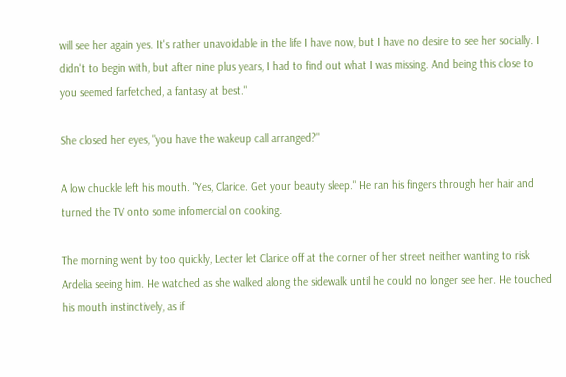will see her again yes. It's rather unavoidable in the life I have now, but I have no desire to see her socially. I didn't to begin with, but after nine plus years, I had to find out what I was missing. And being this close to you seemed farfetched, a fantasy at best."

She closed her eyes, "you have the wakeup call arranged?"

A low chuckle left his mouth. "Yes, Clarice. Get your beauty sleep." He ran his fingers through her hair and turned the TV onto some infomercial on cooking.

The morning went by too quickly, Lecter let Clarice off at the corner of her street neither wanting to risk Ardelia seeing him. He watched as she walked along the sidewalk until he could no longer see her. He touched his mouth instinctively, as if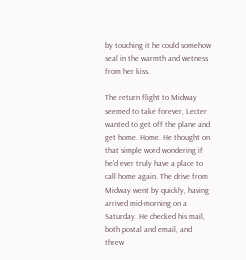by touching it he could somehow seal in the warmth and wetness from her kiss.

The return flight to Midway seemed to take forever, Lecter wanted to get off the plane and get home. Home. He thought on that simple word wondering if he'd ever truly have a place to call home again. The drive from Midway went by quickly, having arrived mid-morning on a Saturday. He checked his mail, both postal and email, and threw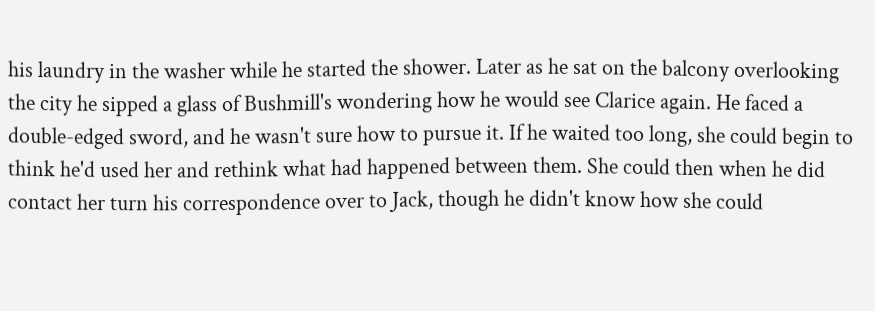his laundry in the washer while he started the shower. Later as he sat on the balcony overlooking the city he sipped a glass of Bushmill's wondering how he would see Clarice again. He faced a double-edged sword, and he wasn't sure how to pursue it. If he waited too long, she could begin to think he'd used her and rethink what had happened between them. She could then when he did contact her turn his correspondence over to Jack, though he didn't know how she could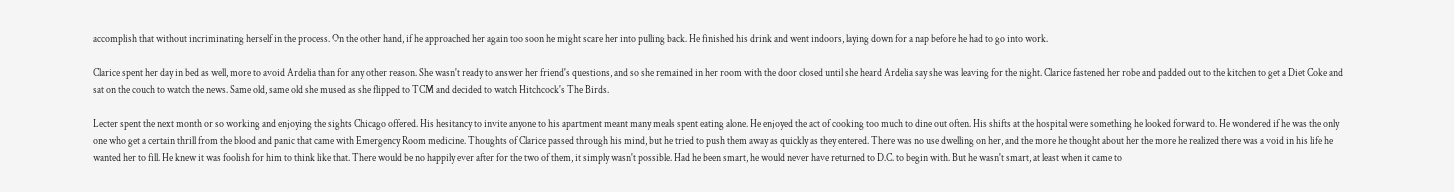accomplish that without incriminating herself in the process. On the other hand, if he approached her again too soon he might scare her into pulling back. He finished his drink and went indoors, laying down for a nap before he had to go into work.

Clarice spent her day in bed as well, more to avoid Ardelia than for any other reason. She wasn't ready to answer her friend's questions, and so she remained in her room with the door closed until she heard Ardelia say she was leaving for the night. Clarice fastened her robe and padded out to the kitchen to get a Diet Coke and sat on the couch to watch the news. Same old, same old she mused as she flipped to TCM and decided to watch Hitchcock's The Birds.

Lecter spent the next month or so working and enjoying the sights Chicago offered. His hesitancy to invite anyone to his apartment meant many meals spent eating alone. He enjoyed the act of cooking too much to dine out often. His shifts at the hospital were something he looked forward to. He wondered if he was the only one who get a certain thrill from the blood and panic that came with Emergency Room medicine. Thoughts of Clarice passed through his mind, but he tried to push them away as quickly as they entered. There was no use dwelling on her, and the more he thought about her the more he realized there was a void in his life he wanted her to fill. He knew it was foolish for him to think like that. There would be no happily ever after for the two of them, it simply wasn't possible. Had he been smart, he would never have returned to D.C. to begin with. But he wasn't smart, at least when it came to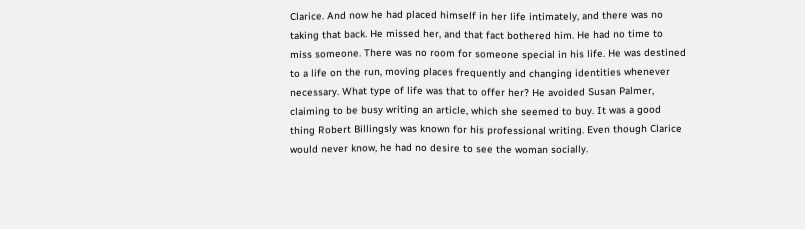Clarice. And now he had placed himself in her life intimately, and there was no taking that back. He missed her, and that fact bothered him. He had no time to miss someone. There was no room for someone special in his life. He was destined to a life on the run, moving places frequently and changing identities whenever necessary. What type of life was that to offer her? He avoided Susan Palmer, claiming to be busy writing an article, which she seemed to buy. It was a good thing Robert Billingsly was known for his professional writing. Even though Clarice would never know, he had no desire to see the woman socially.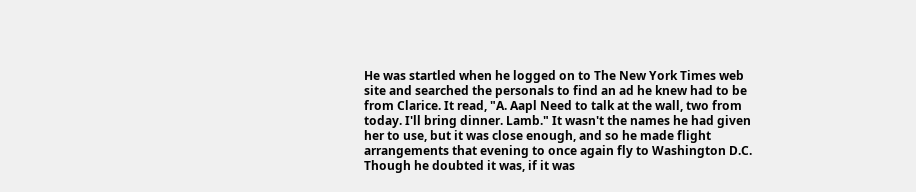He was startled when he logged on to The New York Times web site and searched the personals to find an ad he knew had to be from Clarice. It read, "A. Aapl Need to talk at the wall, two from today. I'll bring dinner. Lamb." It wasn't the names he had given her to use, but it was close enough, and so he made flight arrangements that evening to once again fly to Washington D.C. Though he doubted it was, if it was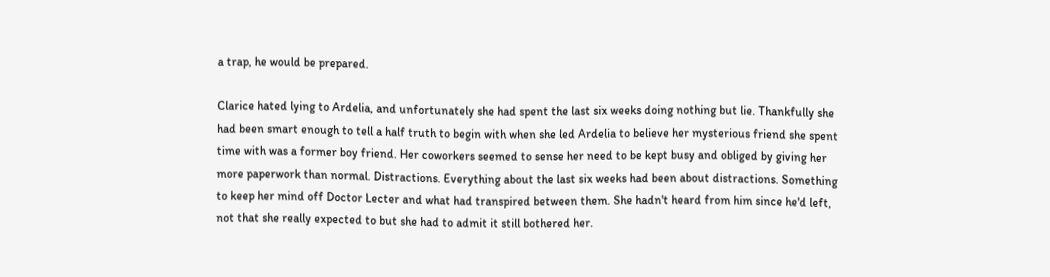a trap, he would be prepared.

Clarice hated lying to Ardelia, and unfortunately she had spent the last six weeks doing nothing but lie. Thankfully she had been smart enough to tell a half truth to begin with when she led Ardelia to believe her mysterious friend she spent time with was a former boy friend. Her coworkers seemed to sense her need to be kept busy and obliged by giving her more paperwork than normal. Distractions. Everything about the last six weeks had been about distractions. Something to keep her mind off Doctor Lecter and what had transpired between them. She hadn't heard from him since he'd left, not that she really expected to but she had to admit it still bothered her.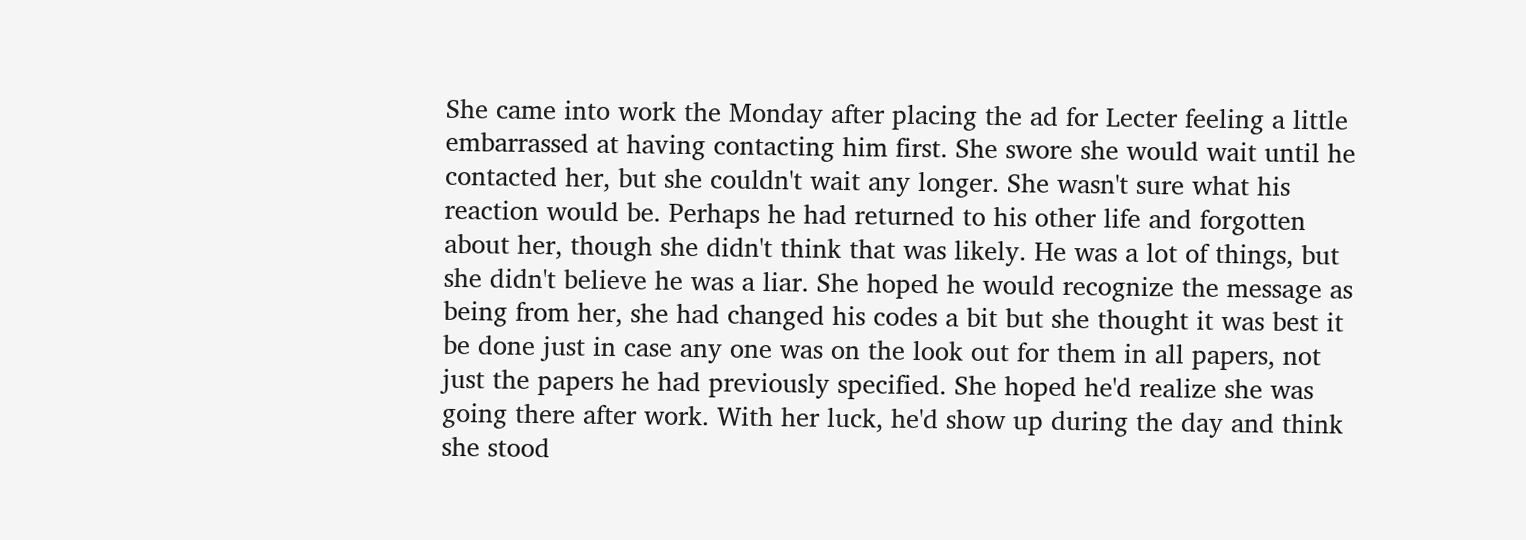She came into work the Monday after placing the ad for Lecter feeling a little embarrassed at having contacting him first. She swore she would wait until he contacted her, but she couldn't wait any longer. She wasn't sure what his reaction would be. Perhaps he had returned to his other life and forgotten about her, though she didn't think that was likely. He was a lot of things, but she didn't believe he was a liar. She hoped he would recognize the message as being from her, she had changed his codes a bit but she thought it was best it be done just in case any one was on the look out for them in all papers, not just the papers he had previously specified. She hoped he'd realize she was going there after work. With her luck, he'd show up during the day and think she stood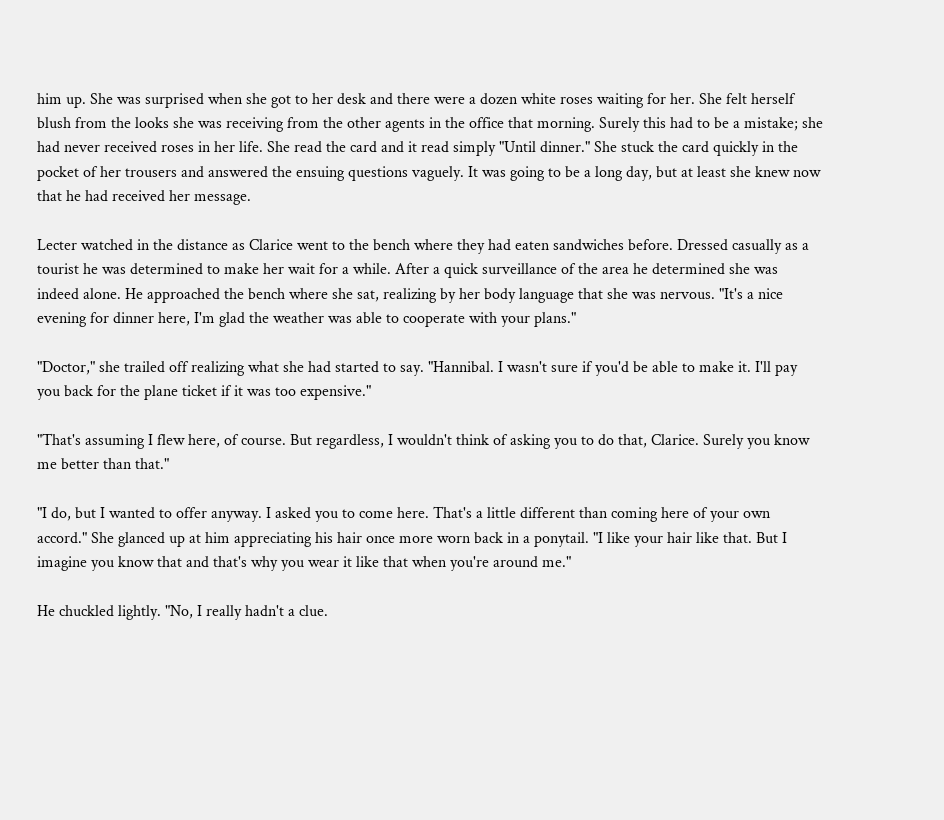him up. She was surprised when she got to her desk and there were a dozen white roses waiting for her. She felt herself blush from the looks she was receiving from the other agents in the office that morning. Surely this had to be a mistake; she had never received roses in her life. She read the card and it read simply "Until dinner." She stuck the card quickly in the pocket of her trousers and answered the ensuing questions vaguely. It was going to be a long day, but at least she knew now that he had received her message.

Lecter watched in the distance as Clarice went to the bench where they had eaten sandwiches before. Dressed casually as a tourist he was determined to make her wait for a while. After a quick surveillance of the area he determined she was indeed alone. He approached the bench where she sat, realizing by her body language that she was nervous. "It's a nice evening for dinner here, I'm glad the weather was able to cooperate with your plans."

"Doctor," she trailed off realizing what she had started to say. "Hannibal. I wasn't sure if you'd be able to make it. I'll pay you back for the plane ticket if it was too expensive."

"That's assuming I flew here, of course. But regardless, I wouldn't think of asking you to do that, Clarice. Surely you know me better than that."

"I do, but I wanted to offer anyway. I asked you to come here. That's a little different than coming here of your own accord." She glanced up at him appreciating his hair once more worn back in a ponytail. "I like your hair like that. But I imagine you know that and that's why you wear it like that when you're around me."

He chuckled lightly. "No, I really hadn't a clue.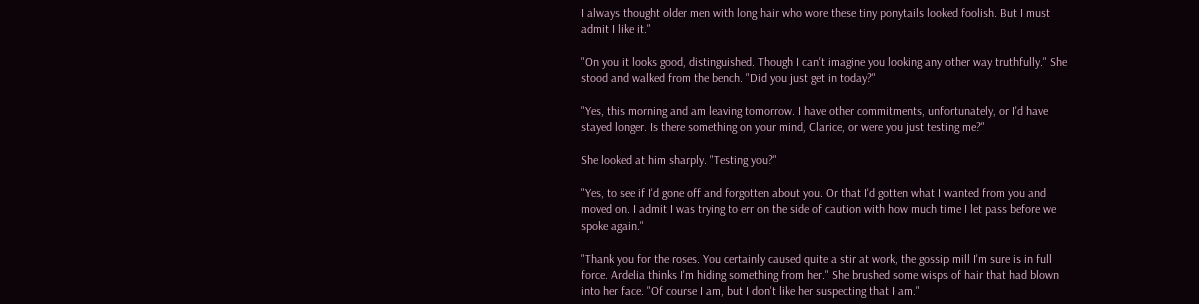I always thought older men with long hair who wore these tiny ponytails looked foolish. But I must admit I like it."

"On you it looks good, distinguished. Though I can't imagine you looking any other way truthfully." She stood and walked from the bench. "Did you just get in today?"

"Yes, this morning and am leaving tomorrow. I have other commitments, unfortunately, or I'd have stayed longer. Is there something on your mind, Clarice, or were you just testing me?"

She looked at him sharply. "Testing you?"

"Yes, to see if I'd gone off and forgotten about you. Or that I'd gotten what I wanted from you and moved on. I admit I was trying to err on the side of caution with how much time I let pass before we spoke again."

"Thank you for the roses. You certainly caused quite a stir at work, the gossip mill I'm sure is in full force. Ardelia thinks I'm hiding something from her." She brushed some wisps of hair that had blown into her face. "Of course I am, but I don't like her suspecting that I am."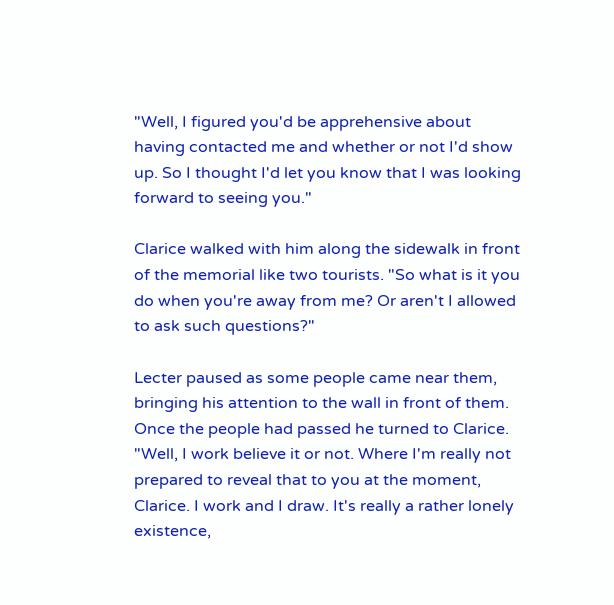"Well, I figured you'd be apprehensive about having contacted me and whether or not I'd show up. So I thought I'd let you know that I was looking forward to seeing you."

Clarice walked with him along the sidewalk in front of the memorial like two tourists. "So what is it you do when you're away from me? Or aren't I allowed to ask such questions?"

Lecter paused as some people came near them, bringing his attention to the wall in front of them. Once the people had passed he turned to Clarice. "Well, I work believe it or not. Where I'm really not prepared to reveal that to you at the moment, Clarice. I work and I draw. It's really a rather lonely existence,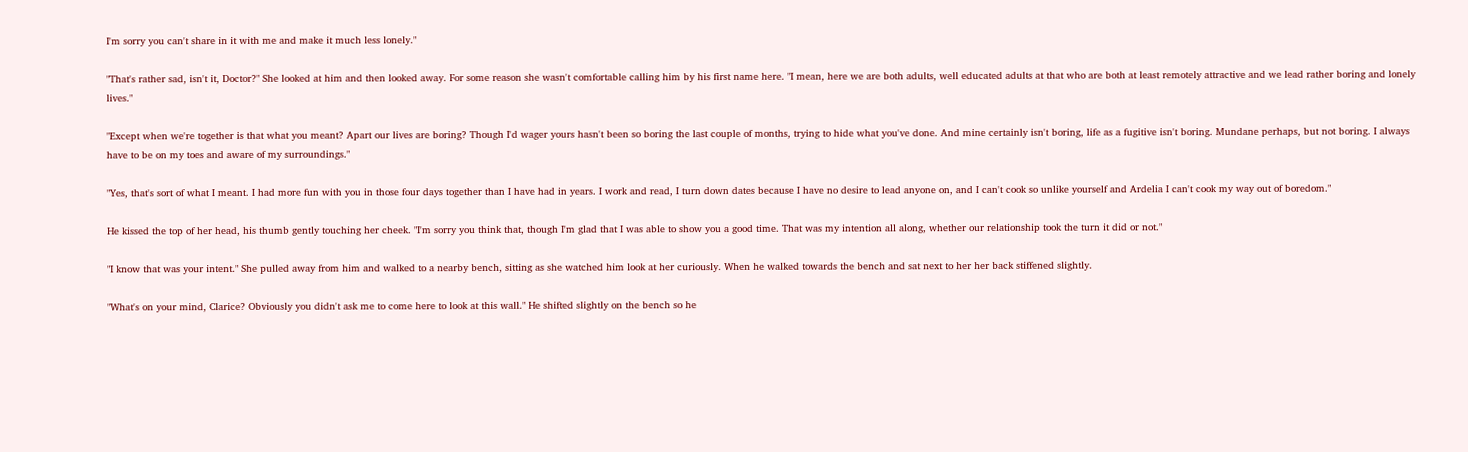I'm sorry you can't share in it with me and make it much less lonely."

"That's rather sad, isn't it, Doctor?" She looked at him and then looked away. For some reason she wasn't comfortable calling him by his first name here. "I mean, here we are both adults, well educated adults at that who are both at least remotely attractive and we lead rather boring and lonely lives."

"Except when we're together is that what you meant? Apart our lives are boring? Though I'd wager yours hasn't been so boring the last couple of months, trying to hide what you've done. And mine certainly isn't boring, life as a fugitive isn't boring. Mundane perhaps, but not boring. I always have to be on my toes and aware of my surroundings."

"Yes, that's sort of what I meant. I had more fun with you in those four days together than I have had in years. I work and read, I turn down dates because I have no desire to lead anyone on, and I can't cook so unlike yourself and Ardelia I can't cook my way out of boredom."

He kissed the top of her head, his thumb gently touching her cheek. "I'm sorry you think that, though I'm glad that I was able to show you a good time. That was my intention all along, whether our relationship took the turn it did or not."

"I know that was your intent." She pulled away from him and walked to a nearby bench, sitting as she watched him look at her curiously. When he walked towards the bench and sat next to her her back stiffened slightly.

"What's on your mind, Clarice? Obviously you didn't ask me to come here to look at this wall." He shifted slightly on the bench so he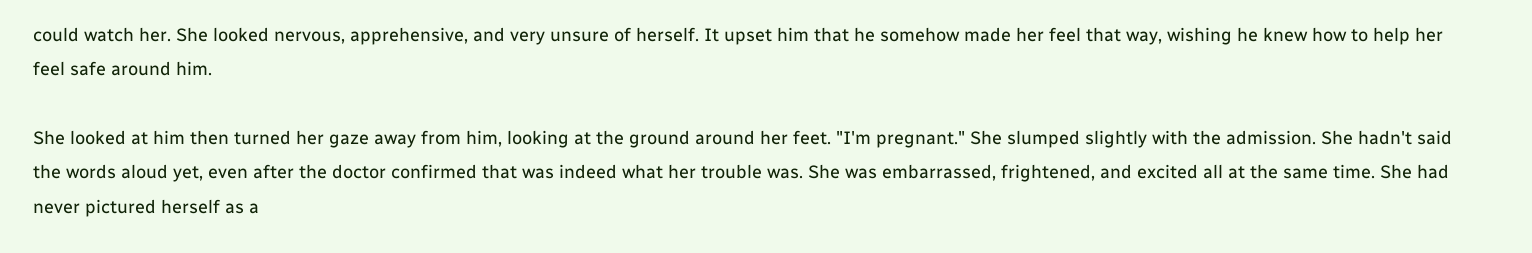could watch her. She looked nervous, apprehensive, and very unsure of herself. It upset him that he somehow made her feel that way, wishing he knew how to help her feel safe around him.

She looked at him then turned her gaze away from him, looking at the ground around her feet. "I'm pregnant." She slumped slightly with the admission. She hadn't said the words aloud yet, even after the doctor confirmed that was indeed what her trouble was. She was embarrassed, frightened, and excited all at the same time. She had never pictured herself as a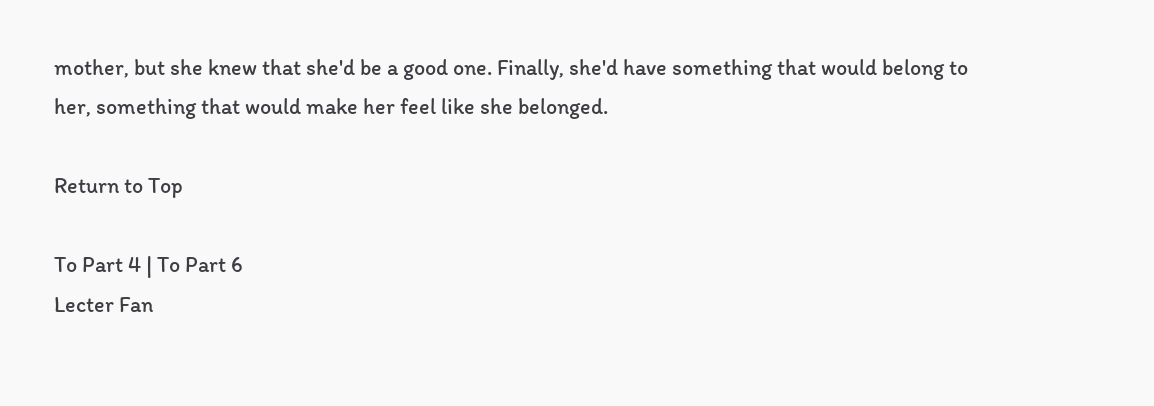mother, but she knew that she'd be a good one. Finally, she'd have something that would belong to her, something that would make her feel like she belonged.

Return to Top

To Part 4 | To Part 6
Lecter Fan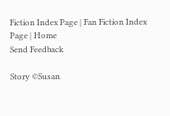Fiction Index Page | Fan Fiction Index Page | Home
Send Feedback

Story ©Susan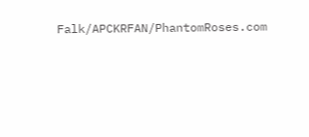Falk/APCKRFAN/PhantomRoses.com